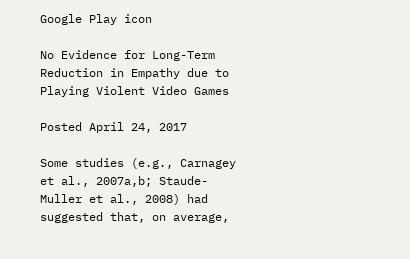Google Play icon

No Evidence for Long-Term Reduction in Empathy due to Playing Violent Video Games

Posted April 24, 2017

Some studies (e.g., Carnagey et al., 2007a,b; Staude-Muller et al., 2008) had suggested that, on average,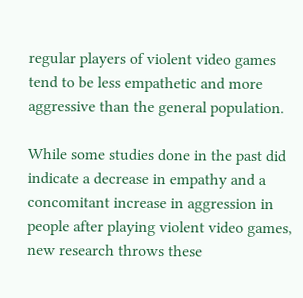regular players of violent video games tend to be less empathetic and more aggressive than the general population.

While some studies done in the past did indicate a decrease in empathy and a concomitant increase in aggression in people after playing violent video games, new research throws these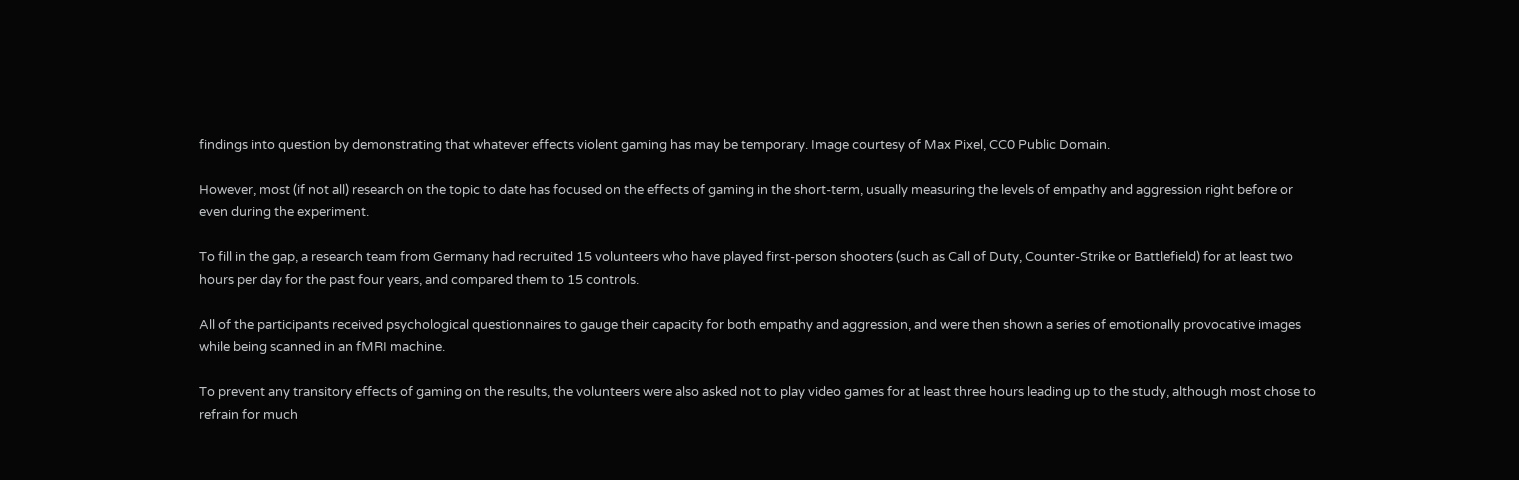findings into question by demonstrating that whatever effects violent gaming has may be temporary. Image courtesy of Max Pixel, CC0 Public Domain.

However, most (if not all) research on the topic to date has focused on the effects of gaming in the short-term, usually measuring the levels of empathy and aggression right before or even during the experiment.

To fill in the gap, a research team from Germany had recruited 15 volunteers who have played first-person shooters (such as Call of Duty, Counter-Strike or Battlefield) for at least two hours per day for the past four years, and compared them to 15 controls.

All of the participants received psychological questionnaires to gauge their capacity for both empathy and aggression, and were then shown a series of emotionally provocative images while being scanned in an fMRI machine.

To prevent any transitory effects of gaming on the results, the volunteers were also asked not to play video games for at least three hours leading up to the study, although most chose to refrain for much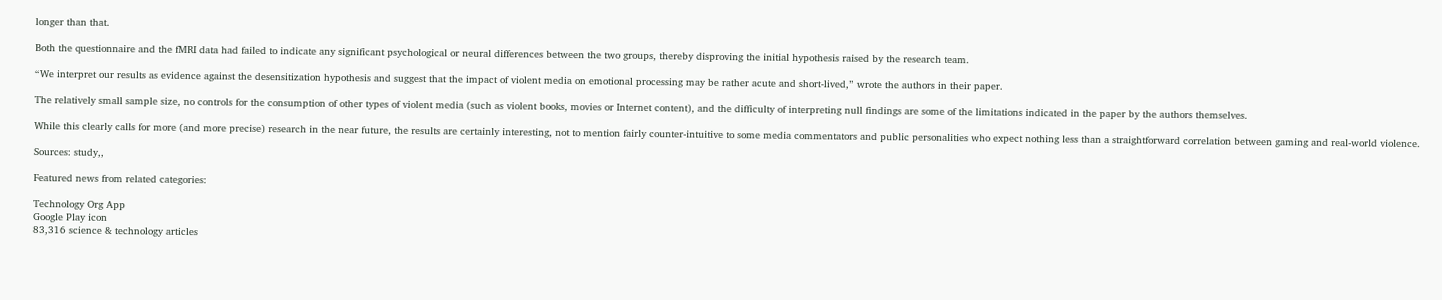longer than that.

Both the questionnaire and the fMRI data had failed to indicate any significant psychological or neural differences between the two groups, thereby disproving the initial hypothesis raised by the research team.

“We interpret our results as evidence against the desensitization hypothesis and suggest that the impact of violent media on emotional processing may be rather acute and short-lived,” wrote the authors in their paper.

The relatively small sample size, no controls for the consumption of other types of violent media (such as violent books, movies or Internet content), and the difficulty of interpreting null findings are some of the limitations indicated in the paper by the authors themselves.

While this clearly calls for more (and more precise) research in the near future, the results are certainly interesting, not to mention fairly counter-intuitive to some media commentators and public personalities who expect nothing less than a straightforward correlation between gaming and real-world violence.

Sources: study,,

Featured news from related categories:

Technology Org App
Google Play icon
83,316 science & technology articles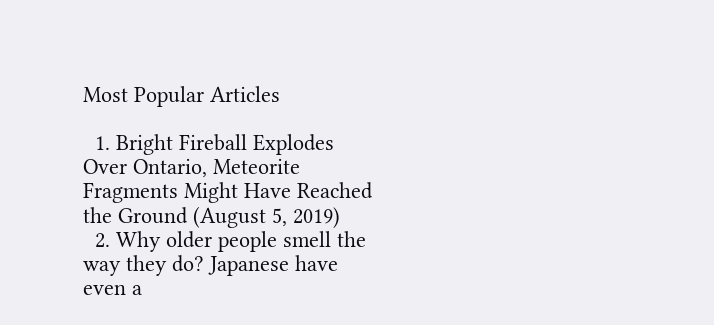Most Popular Articles

  1. Bright Fireball Explodes Over Ontario, Meteorite Fragments Might Have Reached the Ground (August 5, 2019)
  2. Why older people smell the way they do? Japanese have even a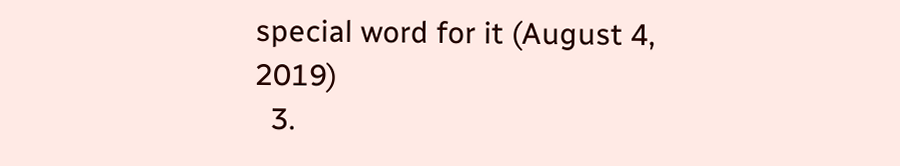special word for it (August 4, 2019)
  3.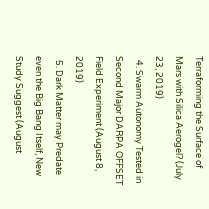Terraforming the Surface of Mars with Silica Aerogel? (July 23, 2019)
  4. Swarm Autonomy Tested in Second Major DARPA OFFSET Field Experiment (August 8, 2019)
  5. Dark Matter may Predate even the Big Bang Itself, New Study Suggest (August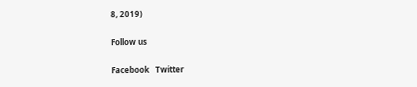8, 2019)

Follow us

Facebook   Twitter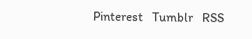Pinterest   Tumblr   RSS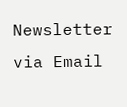Newsletter via Email